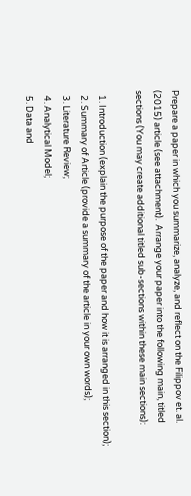Prepare a paper in which you summarize, analyze, and reflect on the Filippov et. al. (2015) article (see attachment).  Arrange your paper into the following main, titled sections (You may create additional titled sub-sections within these main sections):

  1. Introduction (explain the purpose of the paper and how it is arranged in this section);
  2. Summary of Article (provide a summary of the article in your own words);
  3. Literature Review;
  4. Analytical Model;
  5. Data and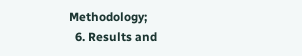Methodology;
  6. Results and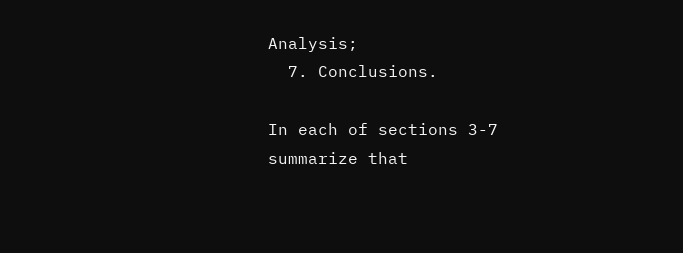Analysis;
  7. Conclusions.

In each of sections 3-7 summarize that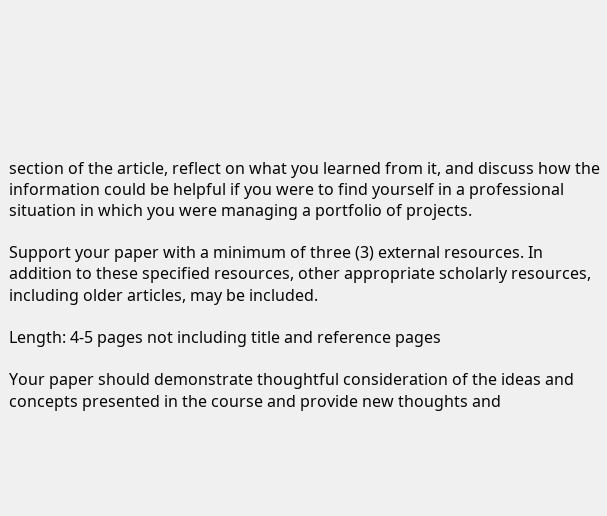section of the article, reflect on what you learned from it, and discuss how the information could be helpful if you were to find yourself in a professional situation in which you were managing a portfolio of projects.

Support your paper with a minimum of three (3) external resources. In addition to these specified resources, other appropriate scholarly resources, including older articles, may be included.

Length: 4-5 pages not including title and reference pages

Your paper should demonstrate thoughtful consideration of the ideas and concepts presented in the course and provide new thoughts and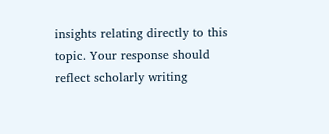insights relating directly to this topic. Your response should reflect scholarly writing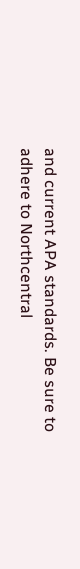and current APA standards. Be sure to adhere to Northcentral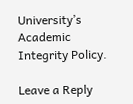University’s Academic Integrity Policy.

Leave a Reply